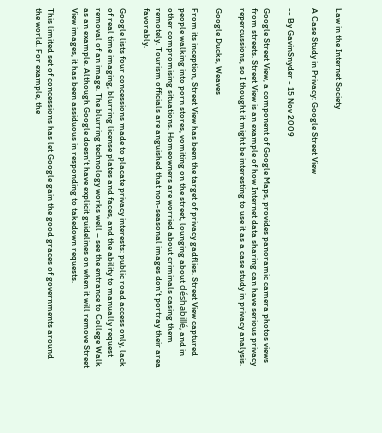Law in the Internet Society

A Case Study in Privacy: Google Street View

-- By GavinSnyder - 15 Nov 2009

Google Street View, a component of Google Maps, provides panoramic camera photos views from streets. Street View is an example of how Internet data sharing can have serious privacy repercussions, so I thought it might be interesting to use it as a case study in privacy analysis.

Google Ducks, Weaves

From its inception, Street View has been the target of privacy gadflies. Street View captured people walking into porn stores, vomiting on the street, lounging about déshabillé, and in other compromising situations. Homeowners are worried about criminals casing them remotely. Tourism officials are anguished that non-seasonal images don’t portray their area favorably.

Google lists four concessions made to placate privacy interests: public road access only, lack of real time imaging, blurring license plates and faces, and the ability to manually request removal of an image. The blurring technology works well – see the entrance to College Walk as an example. Although Google doesn’t have explicit guidelines on when it will remove Street View images, it has been assiduous in responding to takedown requests.

This limited set of concessions has let Google gain the good graces of governments around the world. For example, the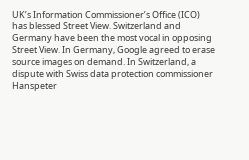UK’s Information Commissioner’s Office (ICO) has blessed Street View. Switzerland and Germany have been the most vocal in opposing Street View. In Germany, Google agreed to erase source images on demand. In Switzerland, a dispute with Swiss data protection commissioner Hanspeter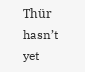Thür hasn’t yet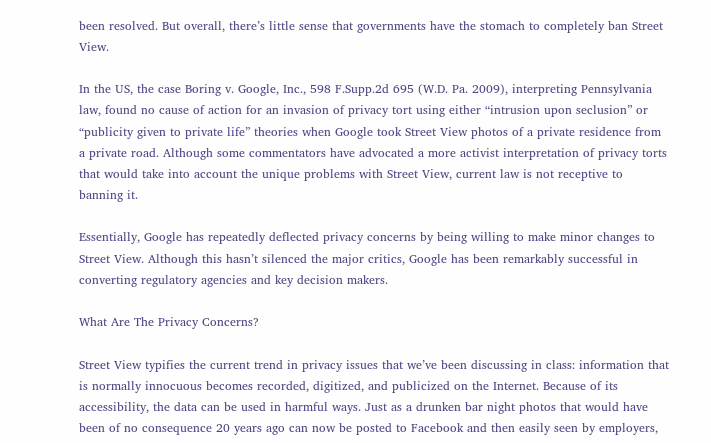been resolved. But overall, there’s little sense that governments have the stomach to completely ban Street View.

In the US, the case Boring v. Google, Inc., 598 F.Supp.2d 695 (W.D. Pa. 2009), interpreting Pennsylvania law, found no cause of action for an invasion of privacy tort using either “intrusion upon seclusion” or “publicity given to private life” theories when Google took Street View photos of a private residence from a private road. Although some commentators have advocated a more activist interpretation of privacy torts that would take into account the unique problems with Street View, current law is not receptive to banning it.

Essentially, Google has repeatedly deflected privacy concerns by being willing to make minor changes to Street View. Although this hasn’t silenced the major critics, Google has been remarkably successful in converting regulatory agencies and key decision makers.

What Are The Privacy Concerns?

Street View typifies the current trend in privacy issues that we’ve been discussing in class: information that is normally innocuous becomes recorded, digitized, and publicized on the Internet. Because of its accessibility, the data can be used in harmful ways. Just as a drunken bar night photos that would have been of no consequence 20 years ago can now be posted to Facebook and then easily seen by employers,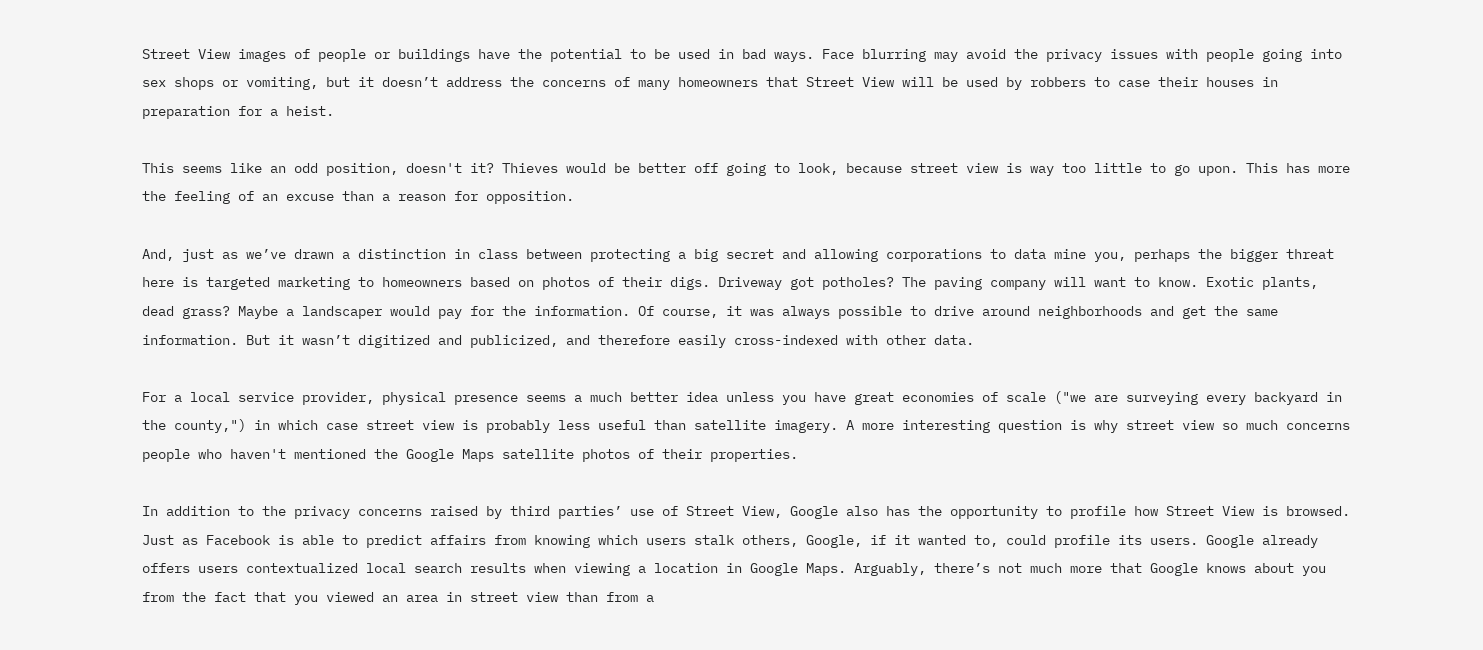Street View images of people or buildings have the potential to be used in bad ways. Face blurring may avoid the privacy issues with people going into sex shops or vomiting, but it doesn’t address the concerns of many homeowners that Street View will be used by robbers to case their houses in preparation for a heist.

This seems like an odd position, doesn't it? Thieves would be better off going to look, because street view is way too little to go upon. This has more the feeling of an excuse than a reason for opposition.

And, just as we’ve drawn a distinction in class between protecting a big secret and allowing corporations to data mine you, perhaps the bigger threat here is targeted marketing to homeowners based on photos of their digs. Driveway got potholes? The paving company will want to know. Exotic plants, dead grass? Maybe a landscaper would pay for the information. Of course, it was always possible to drive around neighborhoods and get the same information. But it wasn’t digitized and publicized, and therefore easily cross-indexed with other data.

For a local service provider, physical presence seems a much better idea unless you have great economies of scale ("we are surveying every backyard in the county,") in which case street view is probably less useful than satellite imagery. A more interesting question is why street view so much concerns people who haven't mentioned the Google Maps satellite photos of their properties.

In addition to the privacy concerns raised by third parties’ use of Street View, Google also has the opportunity to profile how Street View is browsed. Just as Facebook is able to predict affairs from knowing which users stalk others, Google, if it wanted to, could profile its users. Google already offers users contextualized local search results when viewing a location in Google Maps. Arguably, there’s not much more that Google knows about you from the fact that you viewed an area in street view than from a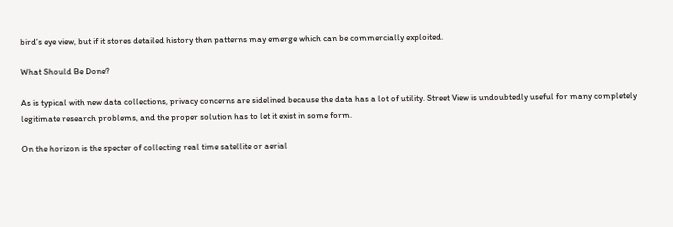bird’s eye view, but if it stores detailed history then patterns may emerge which can be commercially exploited.

What Should Be Done?

As is typical with new data collections, privacy concerns are sidelined because the data has a lot of utility. Street View is undoubtedly useful for many completely legitimate research problems, and the proper solution has to let it exist in some form.

On the horizon is the specter of collecting real time satellite or aerial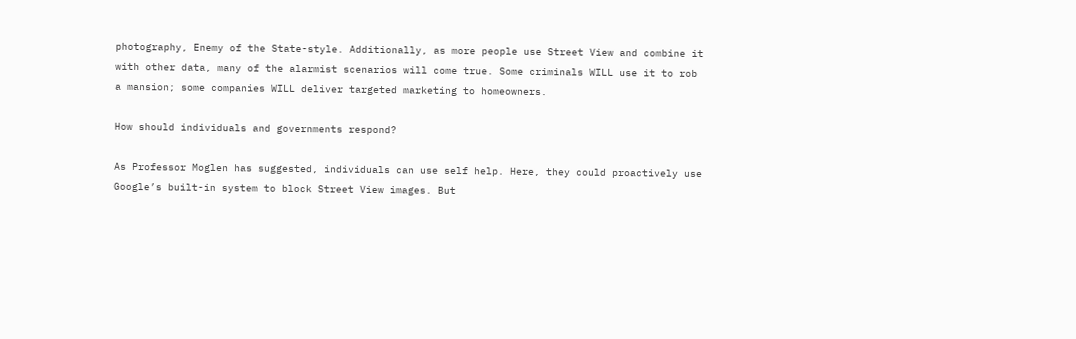photography, Enemy of the State-style. Additionally, as more people use Street View and combine it with other data, many of the alarmist scenarios will come true. Some criminals WILL use it to rob a mansion; some companies WILL deliver targeted marketing to homeowners.

How should individuals and governments respond?

As Professor Moglen has suggested, individuals can use self help. Here, they could proactively use Google’s built-in system to block Street View images. But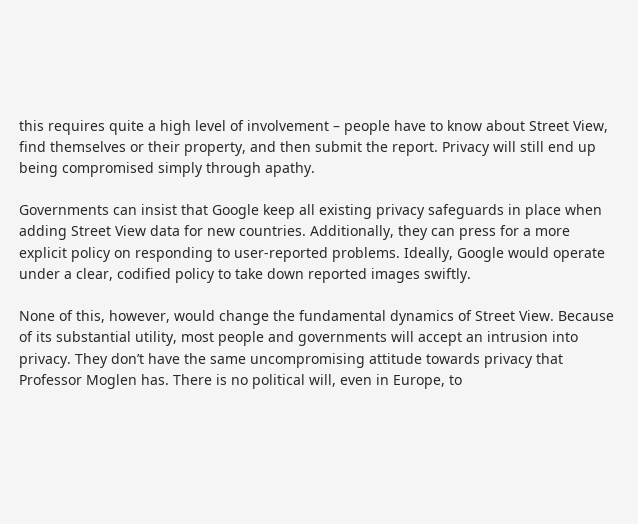this requires quite a high level of involvement – people have to know about Street View, find themselves or their property, and then submit the report. Privacy will still end up being compromised simply through apathy.

Governments can insist that Google keep all existing privacy safeguards in place when adding Street View data for new countries. Additionally, they can press for a more explicit policy on responding to user-reported problems. Ideally, Google would operate under a clear, codified policy to take down reported images swiftly.

None of this, however, would change the fundamental dynamics of Street View. Because of its substantial utility, most people and governments will accept an intrusion into privacy. They don’t have the same uncompromising attitude towards privacy that Professor Moglen has. There is no political will, even in Europe, to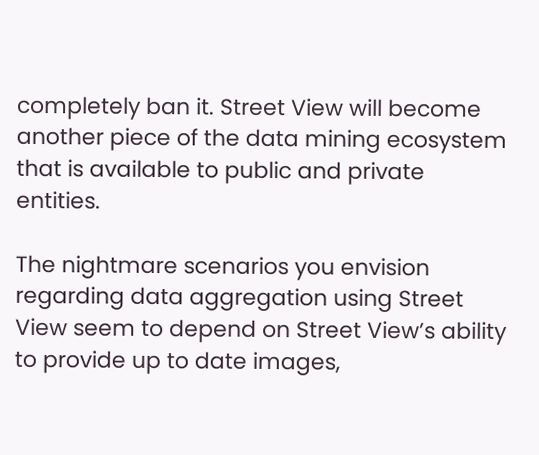completely ban it. Street View will become another piece of the data mining ecosystem that is available to public and private entities.

The nightmare scenarios you envision regarding data aggregation using Street View seem to depend on Street View’s ability to provide up to date images,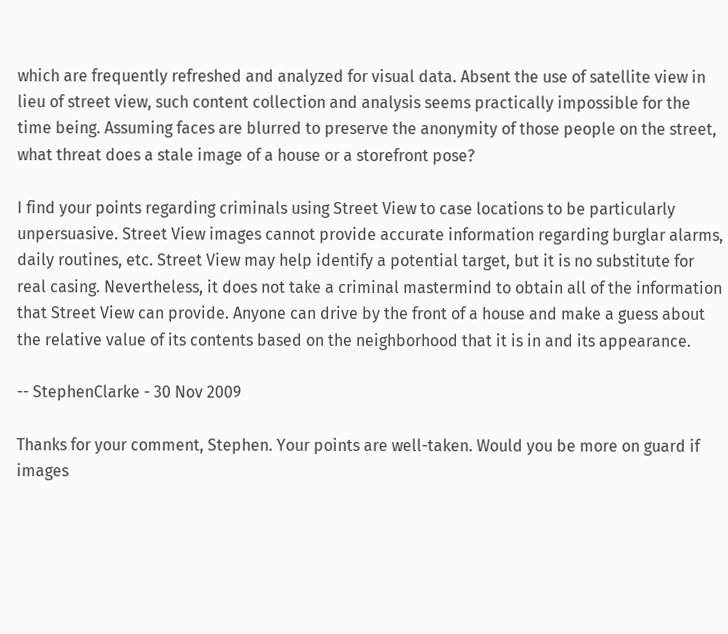which are frequently refreshed and analyzed for visual data. Absent the use of satellite view in lieu of street view, such content collection and analysis seems practically impossible for the time being. Assuming faces are blurred to preserve the anonymity of those people on the street, what threat does a stale image of a house or a storefront pose?

I find your points regarding criminals using Street View to case locations to be particularly unpersuasive. Street View images cannot provide accurate information regarding burglar alarms, daily routines, etc. Street View may help identify a potential target, but it is no substitute for real casing. Nevertheless, it does not take a criminal mastermind to obtain all of the information that Street View can provide. Anyone can drive by the front of a house and make a guess about the relative value of its contents based on the neighborhood that it is in and its appearance.

-- StephenClarke - 30 Nov 2009

Thanks for your comment, Stephen. Your points are well-taken. Would you be more on guard if images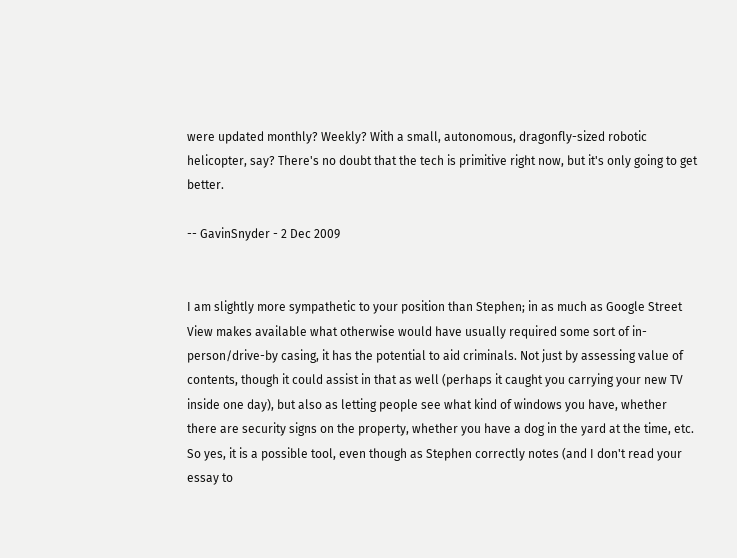were updated monthly? Weekly? With a small, autonomous, dragonfly-sized robotic helicopter, say? There's no doubt that the tech is primitive right now, but it's only going to get better.

-- GavinSnyder - 2 Dec 2009


I am slightly more sympathetic to your position than Stephen; in as much as Google Street View makes available what otherwise would have usually required some sort of in-person/drive-by casing, it has the potential to aid criminals. Not just by assessing value of contents, though it could assist in that as well (perhaps it caught you carrying your new TV inside one day), but also as letting people see what kind of windows you have, whether there are security signs on the property, whether you have a dog in the yard at the time, etc. So yes, it is a possible tool, even though as Stephen correctly notes (and I don't read your essay to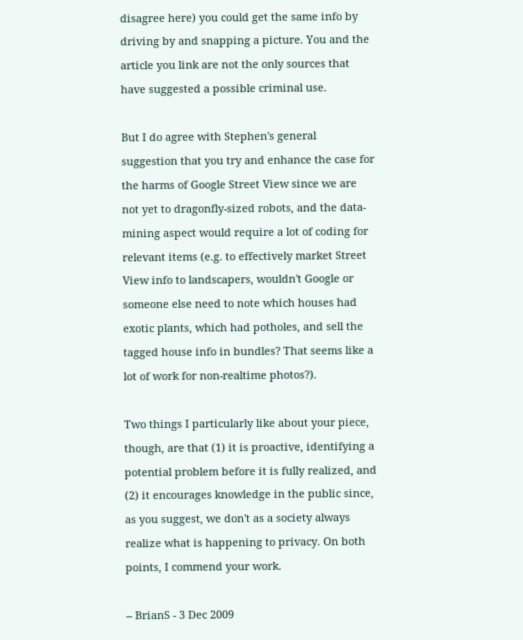disagree here) you could get the same info by driving by and snapping a picture. You and the article you link are not the only sources that have suggested a possible criminal use.

But I do agree with Stephen's general suggestion that you try and enhance the case for the harms of Google Street View since we are not yet to dragonfly-sized robots, and the data-mining aspect would require a lot of coding for relevant items (e.g. to effectively market Street View info to landscapers, wouldn't Google or someone else need to note which houses had exotic plants, which had potholes, and sell the tagged house info in bundles? That seems like a lot of work for non-realtime photos?).

Two things I particularly like about your piece, though, are that (1) it is proactive, identifying a potential problem before it is fully realized, and (2) it encourages knowledge in the public since, as you suggest, we don't as a society always realize what is happening to privacy. On both points, I commend your work.

-- BrianS - 3 Dec 2009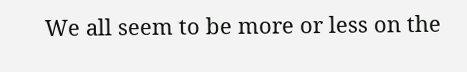We all seem to be more or less on the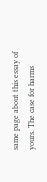same page about this essay of yours. The case for harms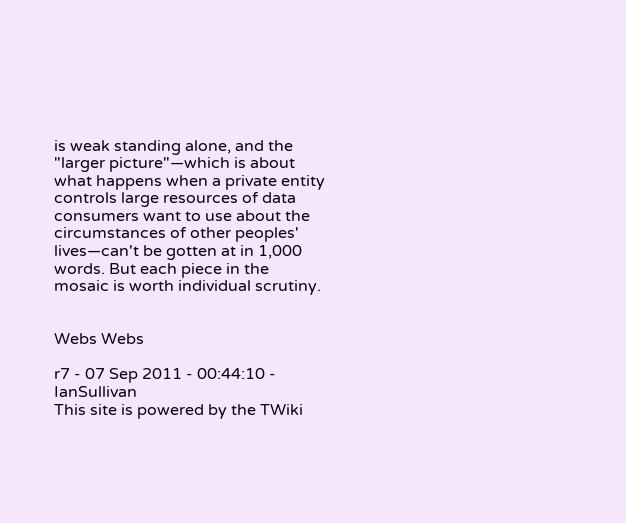is weak standing alone, and the "larger picture"—which is about what happens when a private entity controls large resources of data consumers want to use about the circumstances of other peoples' lives—can't be gotten at in 1,000 words. But each piece in the mosaic is worth individual scrutiny.


Webs Webs

r7 - 07 Sep 2011 - 00:44:10 - IanSullivan
This site is powered by the TWiki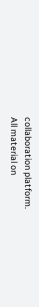collaboration platform.
All material on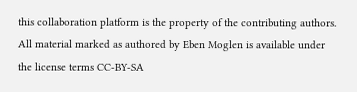this collaboration platform is the property of the contributing authors.
All material marked as authored by Eben Moglen is available under the license terms CC-BY-SA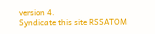version 4.
Syndicate this site RSSATOM